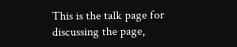This is the talk page for discussing the page,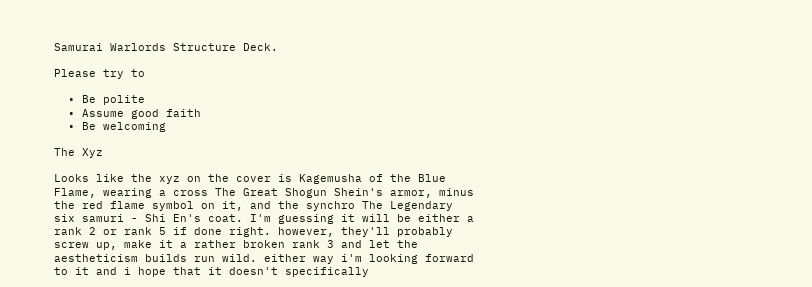Samurai Warlords Structure Deck.

Please try to

  • Be polite
  • Assume good faith
  • Be welcoming

The Xyz

Looks like the xyz on the cover is Kagemusha of the Blue Flame, wearing a cross The Great Shogun Shein's armor, minus the red flame symbol on it, and the synchro The Legendary six samuri - Shi En's coat. I'm guessing it will be either a rank 2 or rank 5 if done right. however, they'll probably screw up, make it a rather broken rank 3 and let the aestheticism builds run wild. either way i'm looking forward to it and i hope that it doesn't specifically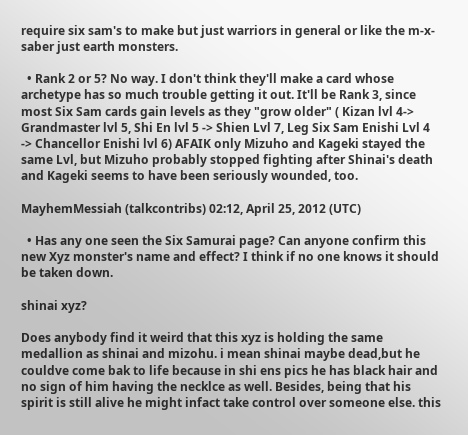require six sam's to make but just warriors in general or like the m-x-saber just earth monsters.

  • Rank 2 or 5? No way. I don't think they'll make a card whose archetype has so much trouble getting it out. It'll be Rank 3, since most Six Sam cards gain levels as they "grow older" ( Kizan lvl 4-> Grandmaster lvl 5, Shi En lvl 5 -> Shien Lvl 7, Leg Six Sam Enishi Lvl 4 -> Chancellor Enishi lvl 6) AFAIK only Mizuho and Kageki stayed the same Lvl, but Mizuho probably stopped fighting after Shinai's death and Kageki seems to have been seriously wounded, too.

MayhemMessiah (talkcontribs) 02:12, April 25, 2012 (UTC)

  • Has any one seen the Six Samurai page? Can anyone confirm this new Xyz monster's name and effect? I think if no one knows it should be taken down.

shinai xyz?

Does anybody find it weird that this xyz is holding the same medallion as shinai and mizohu. i mean shinai maybe dead,but he couldve come bak to life because in shi ens pics he has black hair and no sign of him having the necklce as well. Besides, being that his spirit is still alive he might infact take control over someone else. this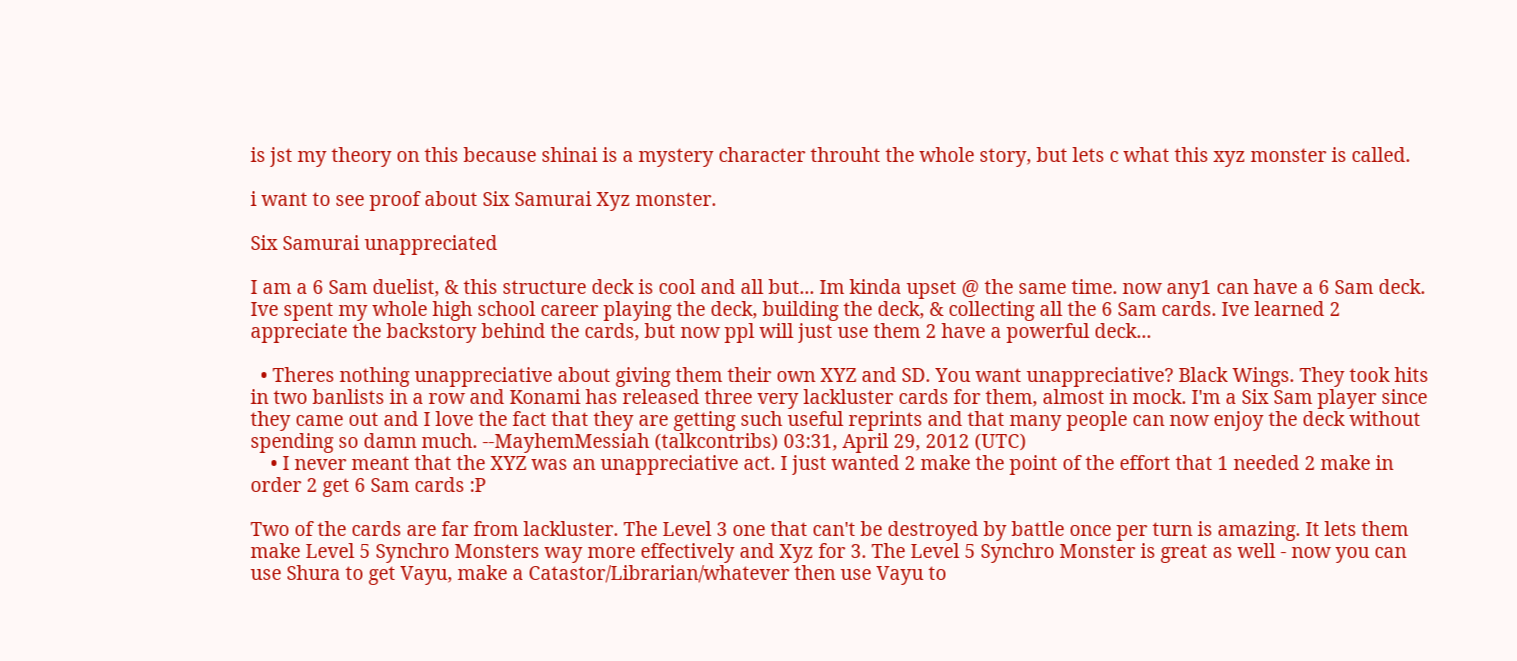is jst my theory on this because shinai is a mystery character throuht the whole story, but lets c what this xyz monster is called.

i want to see proof about Six Samurai Xyz monster.

Six Samurai unappreciated

I am a 6 Sam duelist, & this structure deck is cool and all but... Im kinda upset @ the same time. now any1 can have a 6 Sam deck. Ive spent my whole high school career playing the deck, building the deck, & collecting all the 6 Sam cards. Ive learned 2 appreciate the backstory behind the cards, but now ppl will just use them 2 have a powerful deck...

  • Theres nothing unappreciative about giving them their own XYZ and SD. You want unappreciative? Black Wings. They took hits in two banlists in a row and Konami has released three very lackluster cards for them, almost in mock. I'm a Six Sam player since they came out and I love the fact that they are getting such useful reprints and that many people can now enjoy the deck without spending so damn much. --MayhemMessiah (talkcontribs) 03:31, April 29, 2012 (UTC)
    • I never meant that the XYZ was an unappreciative act. I just wanted 2 make the point of the effort that 1 needed 2 make in order 2 get 6 Sam cards :P

Two of the cards are far from lackluster. The Level 3 one that can't be destroyed by battle once per turn is amazing. It lets them make Level 5 Synchro Monsters way more effectively and Xyz for 3. The Level 5 Synchro Monster is great as well - now you can use Shura to get Vayu, make a Catastor/Librarian/whatever then use Vayu to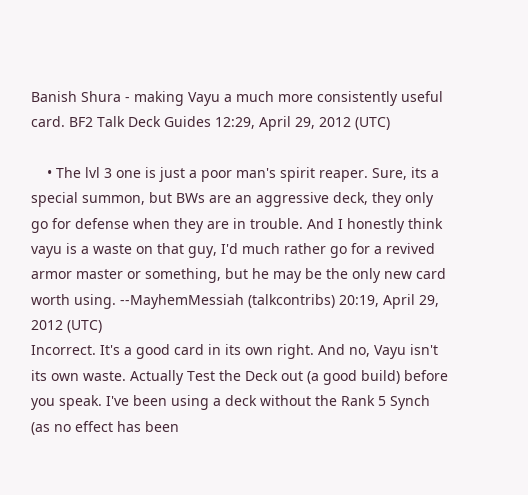Banish Shura - making Vayu a much more consistently useful card. BF2 Talk Deck Guides 12:29, April 29, 2012 (UTC)

    • The lvl 3 one is just a poor man's spirit reaper. Sure, its a special summon, but BWs are an aggressive deck, they only go for defense when they are in trouble. And I honestly think vayu is a waste on that guy, I'd much rather go for a revived armor master or something, but he may be the only new card worth using. --MayhemMessiah (talkcontribs) 20:19, April 29, 2012 (UTC)
Incorrect. It's a good card in its own right. And no, Vayu isn't its own waste. Actually Test the Deck out (a good build) before you speak. I've been using a deck without the Rank 5 Synch (as no effect has been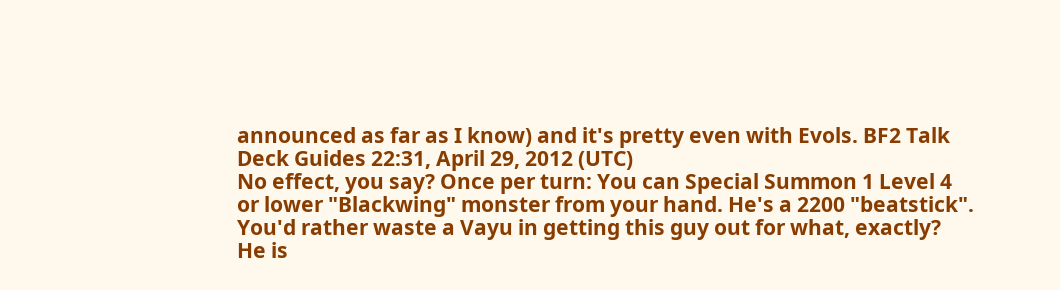announced as far as I know) and it's pretty even with Evols. BF2 Talk Deck Guides 22:31, April 29, 2012 (UTC)
No effect, you say? Once per turn: You can Special Summon 1 Level 4 or lower "Blackwing" monster from your hand. He's a 2200 "beatstick". You'd rather waste a Vayu in getting this guy out for what, exactly? He is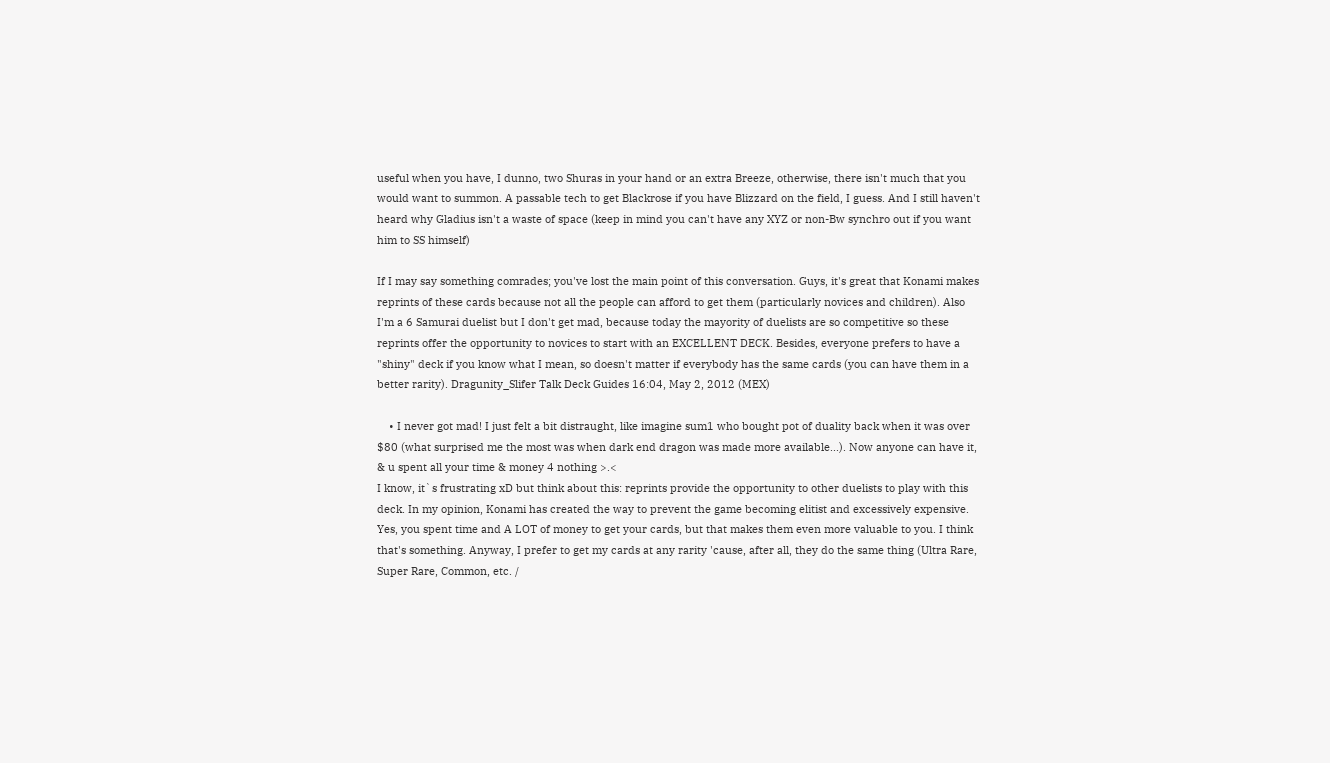useful when you have, I dunno, two Shuras in your hand or an extra Breeze, otherwise, there isn't much that you would want to summon. A passable tech to get Blackrose if you have Blizzard on the field, I guess. And I still haven't heard why Gladius isn't a waste of space (keep in mind you can't have any XYZ or non-Bw synchro out if you want him to SS himself)

If I may say something comrades; you've lost the main point of this conversation. Guys, it's great that Konami makes reprints of these cards because not all the people can afford to get them (particularly novices and children). Also I'm a 6 Samurai duelist but I don't get mad, because today the mayority of duelists are so competitive so these reprints offer the opportunity to novices to start with an EXCELLENT DECK. Besides, everyone prefers to have a "shiny" deck if you know what I mean, so doesn't matter if everybody has the same cards (you can have them in a better rarity). Dragunity_Slifer Talk Deck Guides 16:04, May 2, 2012 (MEX)

    • I never got mad! I just felt a bit distraught, like imagine sum1 who bought pot of duality back when it was over $80 (what surprised me the most was when dark end dragon was made more available...). Now anyone can have it, & u spent all your time & money 4 nothing >.<
I know, it`s frustrating xD but think about this: reprints provide the opportunity to other duelists to play with this deck. In my opinion, Konami has created the way to prevent the game becoming elitist and excessively expensive. Yes, you spent time and A LOT of money to get your cards, but that makes them even more valuable to you. I think that's something. Anyway, I prefer to get my cards at any rarity 'cause, after all, they do the same thing (Ultra Rare, Super Rare, Common, etc. /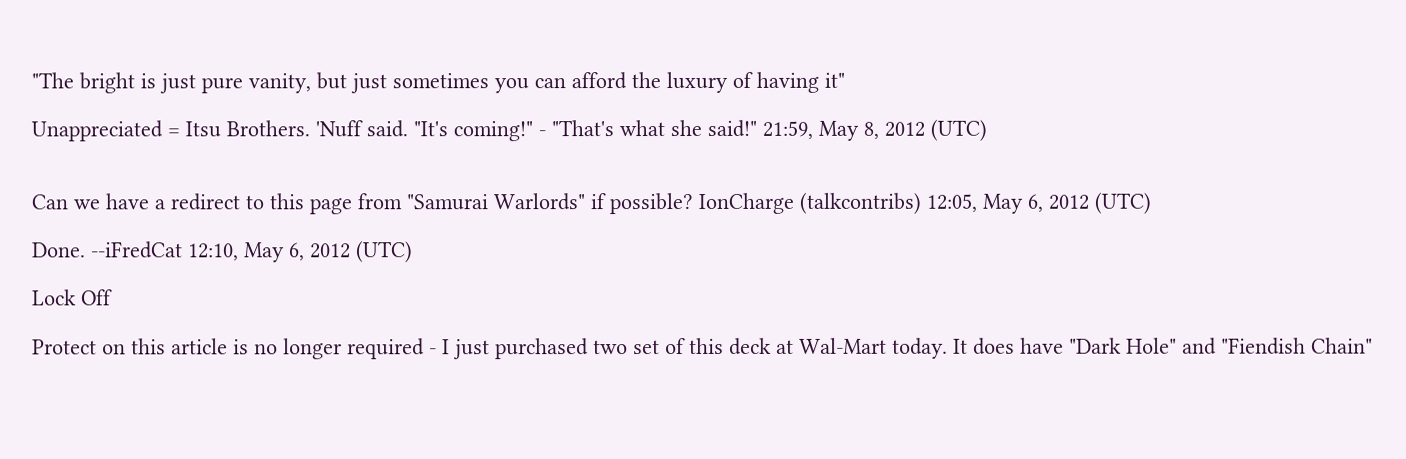"The bright is just pure vanity, but just sometimes you can afford the luxury of having it"

Unappreciated = Itsu Brothers. 'Nuff said. "It's coming!" - "That's what she said!" 21:59, May 8, 2012 (UTC)


Can we have a redirect to this page from "Samurai Warlords" if possible? IonCharge (talkcontribs) 12:05, May 6, 2012 (UTC)

Done. --iFredCat 12:10, May 6, 2012 (UTC)

Lock Off

Protect on this article is no longer required - I just purchased two set of this deck at Wal-Mart today. It does have "Dark Hole" and "Fiendish Chain"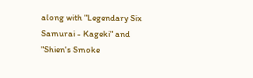along with "Legendary Six Samurai - Kageki" and "Shien's Smoke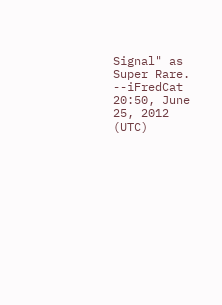Signal" as Super Rare. --iFredCat 20:50, June 25, 2012 (UTC)